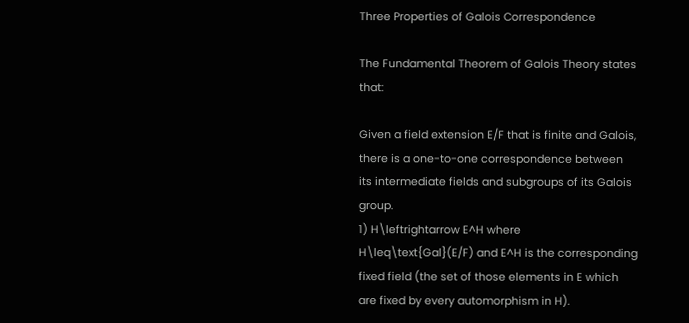Three Properties of Galois Correspondence

The Fundamental Theorem of Galois Theory states that:

Given a field extension E/F that is finite and Galois, there is a one-to-one correspondence between its intermediate fields and subgroups of its Galois group.
1) H\leftrightarrow E^H where H\leq\text{Gal}(E/F) and E^H is the corresponding fixed field (the set of those elements in E which are fixed by every automorphism in H).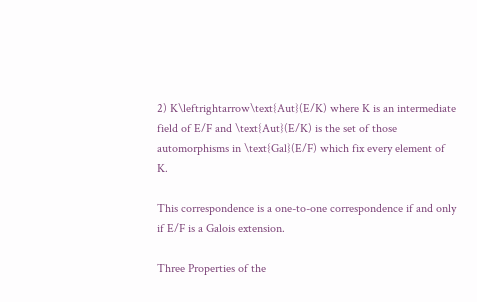2) K\leftrightarrow\text{Aut}(E/K) where K is an intermediate field of E/F and \text{Aut}(E/K) is the set of those automorphisms in \text{Gal}(E/F) which fix every element of K.

This correspondence is a one-to-one correspondence if and only if E/F is a Galois extension.

Three Properties of the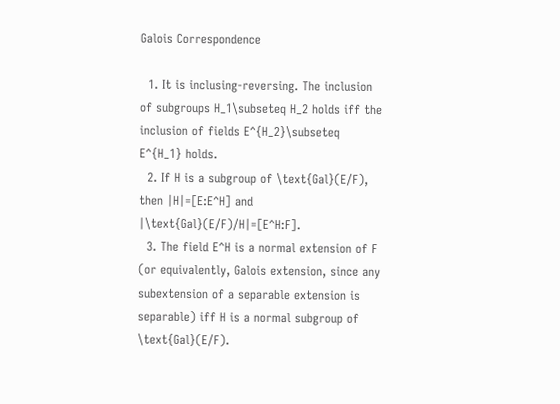Galois Correspondence

  1. It is inclusing-reversing. The inclusion of subgroups H_1\subseteq H_2 holds iff the inclusion of fields E^{H_2}\subseteq E^{H_1} holds.
  2. If H is a subgroup of \text{Gal}(E/F), then |H|=[E:E^H] and |\text{Gal}(E/F)/H|=[E^H:F].
  3. The field E^H is a normal extension of F (or equivalently, Galois extension, since any subextension of a separable extension is separable) iff H is a normal subgroup of \text{Gal}(E/F).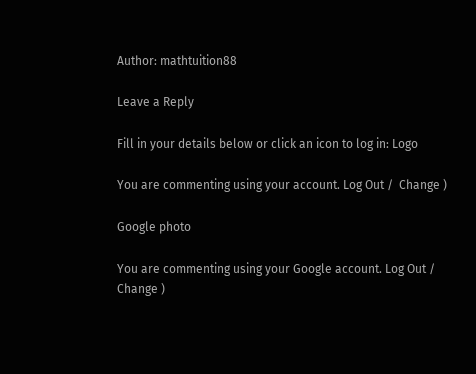Author: mathtuition88

Leave a Reply

Fill in your details below or click an icon to log in: Logo

You are commenting using your account. Log Out /  Change )

Google photo

You are commenting using your Google account. Log Out /  Change )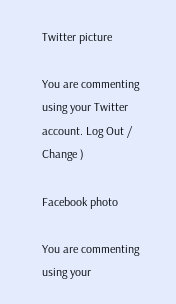Twitter picture

You are commenting using your Twitter account. Log Out /  Change )

Facebook photo

You are commenting using your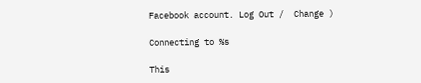Facebook account. Log Out /  Change )

Connecting to %s

This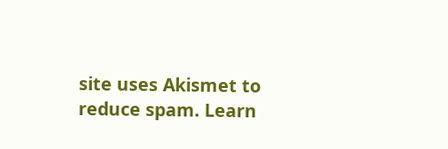site uses Akismet to reduce spam. Learn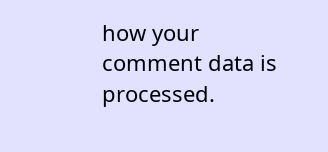how your comment data is processed.